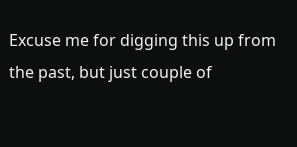Excuse me for digging this up from the past, but just couple of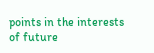points in the interests of future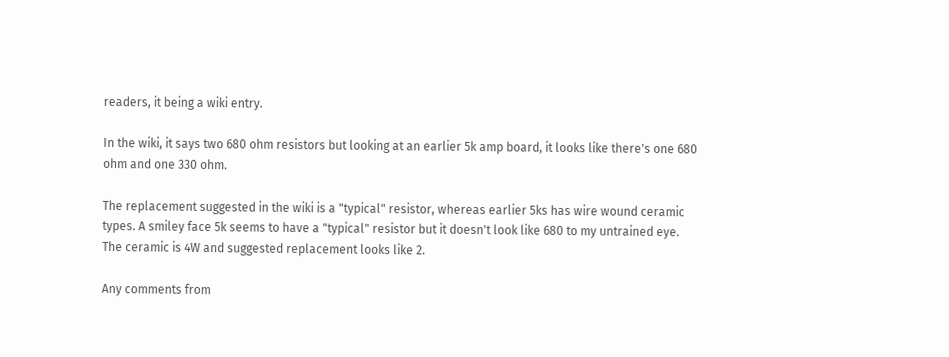readers, it being a wiki entry.

In the wiki, it says two 680 ohm resistors but looking at an earlier 5k amp board, it looks like there's one 680 ohm and one 330 ohm.

The replacement suggested in the wiki is a "typical" resistor, whereas earlier 5ks has wire wound ceramic types. A smiley face 5k seems to have a "typical" resistor but it doesn't look like 680 to my untrained eye. The ceramic is 4W and suggested replacement looks like 2.

Any comments from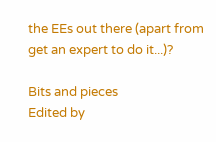the EEs out there (apart from get an expert to do it...)?

Bits and pieces
Edited by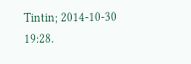Tintin; 2014-10-30 19:28.